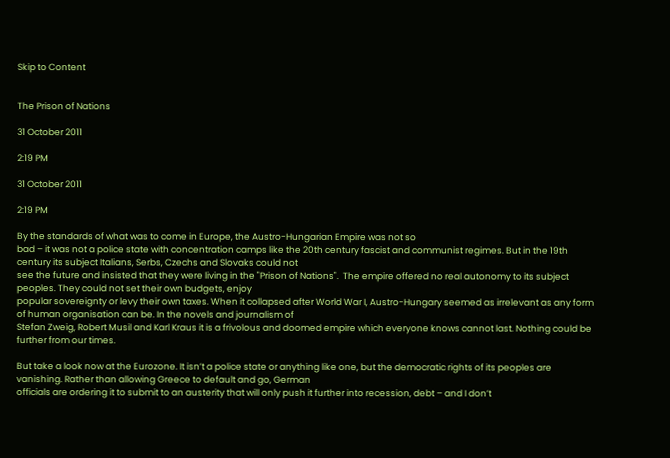Skip to Content


The Prison of Nations

31 October 2011

2:19 PM

31 October 2011

2:19 PM

By the standards of what was to come in Europe, the Austro-Hungarian Empire was not so
bad – it was not a police state with concentration camps like the 20th century fascist and communist regimes. But in the 19th century its subject Italians, Serbs, Czechs and Slovaks could not
see the future and insisted that they were living in the "Prison of Nations".  The empire offered no real autonomy to its subject peoples. They could not set their own budgets, enjoy
popular sovereignty or levy their own taxes. When it collapsed after World War I, Austro-Hungary seemed as irrelevant as any form of human organisation can be. In the novels and journalism of
Stefan Zweig, Robert Musil and Karl Kraus it is a frivolous and doomed empire which everyone knows cannot last. Nothing could be further from our times.

But take a look now at the Eurozone. It isn’t a police state or anything like one, but the democratic rights of its peoples are vanishing. Rather than allowing Greece to default and go, German
officials are ordering it to submit to an austerity that will only push it further into recession, debt – and I don’t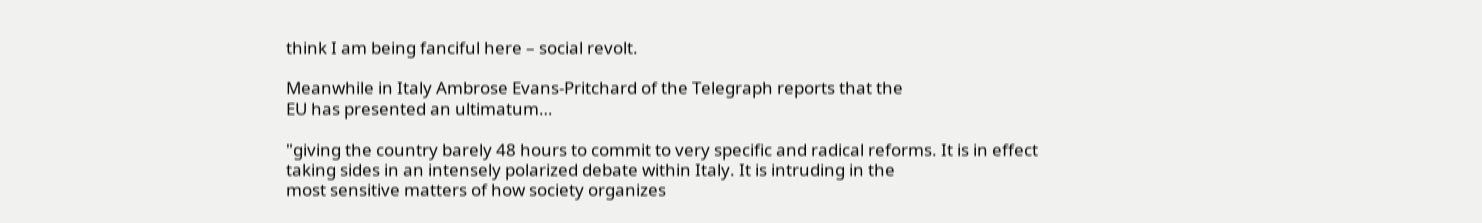think I am being fanciful here – social revolt.

Meanwhile in Italy Ambrose Evans-Pritchard of the Telegraph reports that the
EU has presented an ultimatum…

"giving the country barely 48 hours to commit to very specific and radical reforms. It is in effect taking sides in an intensely polarized debate within Italy. It is intruding in the
most sensitive matters of how society organizes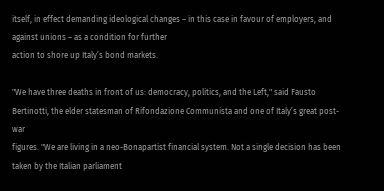itself, in effect demanding ideological changes – in this case in favour of employers, and against unions – as a condition for further
action to shore up Italy’s bond markets.

"We have three deaths in front of us: democracy, politics, and the Left," said Fausto Bertinotti, the elder statesman of Rifondazione Communista and one of Italy’s great post-war
figures. "We are living in a neo-Bonapartist financial system. Not a single decision has been taken by the Italian parliament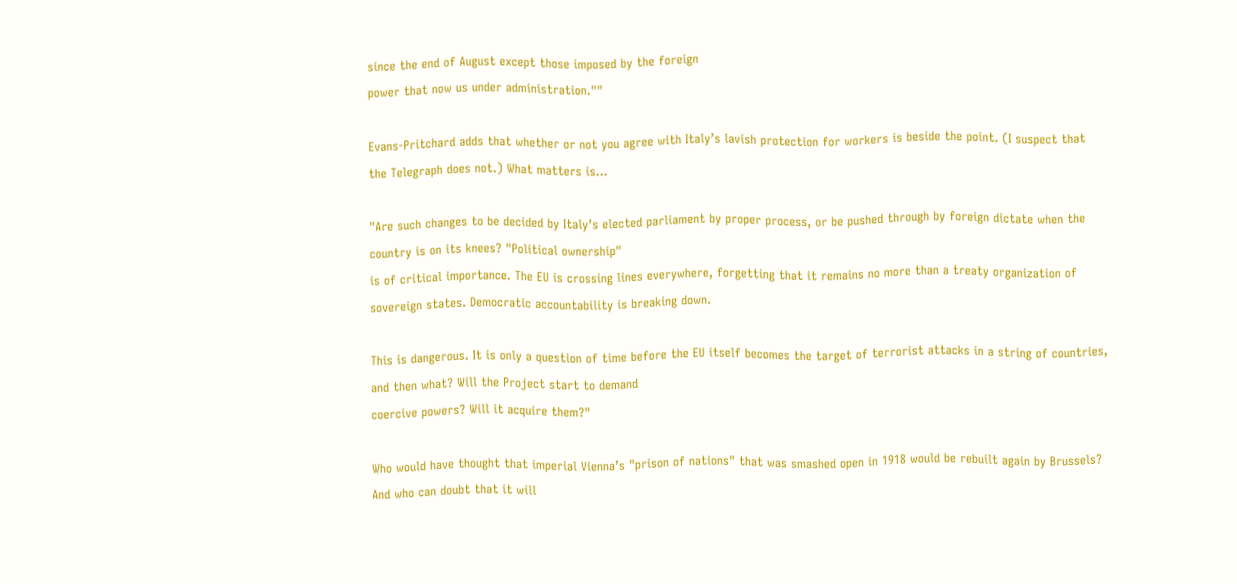since the end of August except those imposed by the foreign
power that now us under administration.""

Evans-Pritchard adds that whether or not you agree with Italy’s lavish protection for workers is beside the point. (I suspect that the Telegraph does not.) What matters is…

"Are such changes to be decided by Italy’s elected parliament by proper process, or be pushed through by foreign dictate when the country is on its knees? "Political ownership"
is of critical importance. The EU is crossing lines everywhere, forgetting that it remains no more than a treaty organization of sovereign states. Democratic accountability is breaking down.

This is dangerous. It is only a question of time before the EU itself becomes the target of terrorist attacks in a string of countries, and then what? Will the Project start to demand
coercive powers? Will it acquire them?"

Who would have thought that imperial Vienna’s "prison of nations" that was smashed open in 1918 would be rebuilt again by Brussels? And who can doubt that it will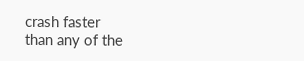crash faster
than any of the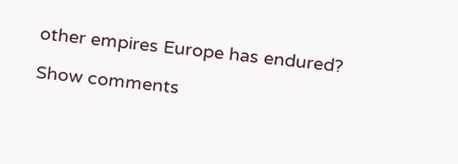other empires Europe has endured?

Show comments